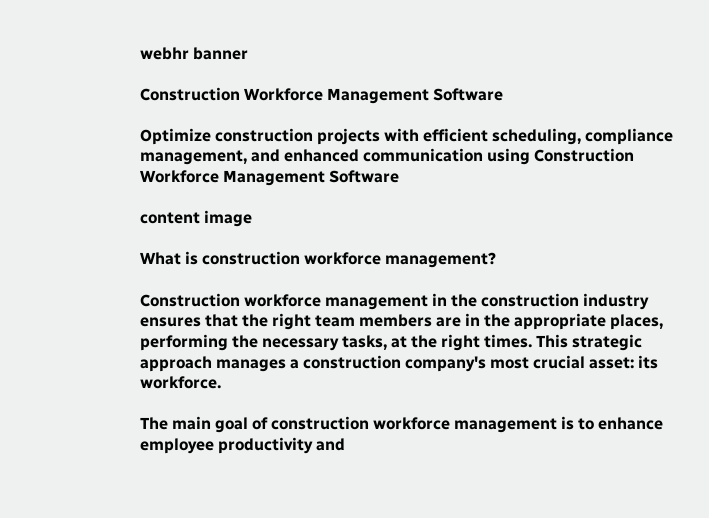webhr banner

Construction Workforce Management Software

Optimize construction projects with efficient scheduling, compliance management, and enhanced communication using Construction Workforce Management Software

content image

What is construction workforce management?

Construction workforce management in the construction industry ensures that the right team members are in the appropriate places, performing the necessary tasks, at the right times. This strategic approach manages a construction company's most crucial asset: its workforce.

The main goal of construction workforce management is to enhance employee productivity and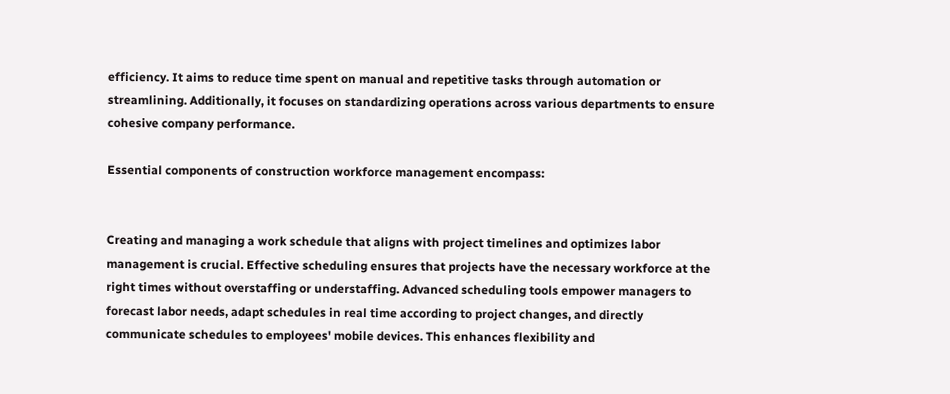efficiency. It aims to reduce time spent on manual and repetitive tasks through automation or streamlining. Additionally, it focuses on standardizing operations across various departments to ensure cohesive company performance.

Essential components of construction workforce management encompass:


Creating and managing a work schedule that aligns with project timelines and optimizes labor management is crucial. Effective scheduling ensures that projects have the necessary workforce at the right times without overstaffing or understaffing. Advanced scheduling tools empower managers to forecast labor needs, adapt schedules in real time according to project changes, and directly communicate schedules to employees' mobile devices. This enhances flexibility and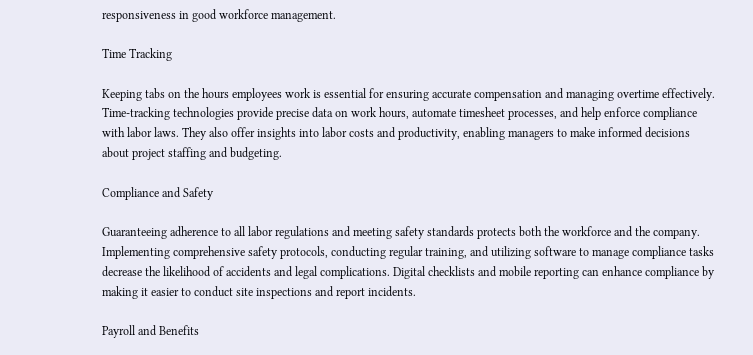responsiveness in good workforce management.

Time Tracking

Keeping tabs on the hours employees work is essential for ensuring accurate compensation and managing overtime effectively. Time-tracking technologies provide precise data on work hours, automate timesheet processes, and help enforce compliance with labor laws. They also offer insights into labor costs and productivity, enabling managers to make informed decisions about project staffing and budgeting.

Compliance and Safety

Guaranteeing adherence to all labor regulations and meeting safety standards protects both the workforce and the company. Implementing comprehensive safety protocols, conducting regular training, and utilizing software to manage compliance tasks decrease the likelihood of accidents and legal complications. Digital checklists and mobile reporting can enhance compliance by making it easier to conduct site inspections and report incidents.

Payroll and Benefits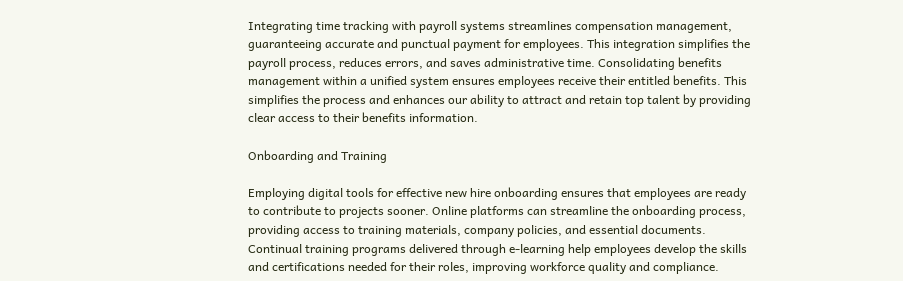Integrating time tracking with payroll systems streamlines compensation management, guaranteeing accurate and punctual payment for employees. This integration simplifies the payroll process, reduces errors, and saves administrative time. Consolidating benefits management within a unified system ensures employees receive their entitled benefits. This simplifies the process and enhances our ability to attract and retain top talent by providing clear access to their benefits information.

Onboarding and Training

Employing digital tools for effective new hire onboarding ensures that employees are ready to contribute to projects sooner. Online platforms can streamline the onboarding process, providing access to training materials, company policies, and essential documents. Continual training programs delivered through e-learning help employees develop the skills and certifications needed for their roles, improving workforce quality and compliance.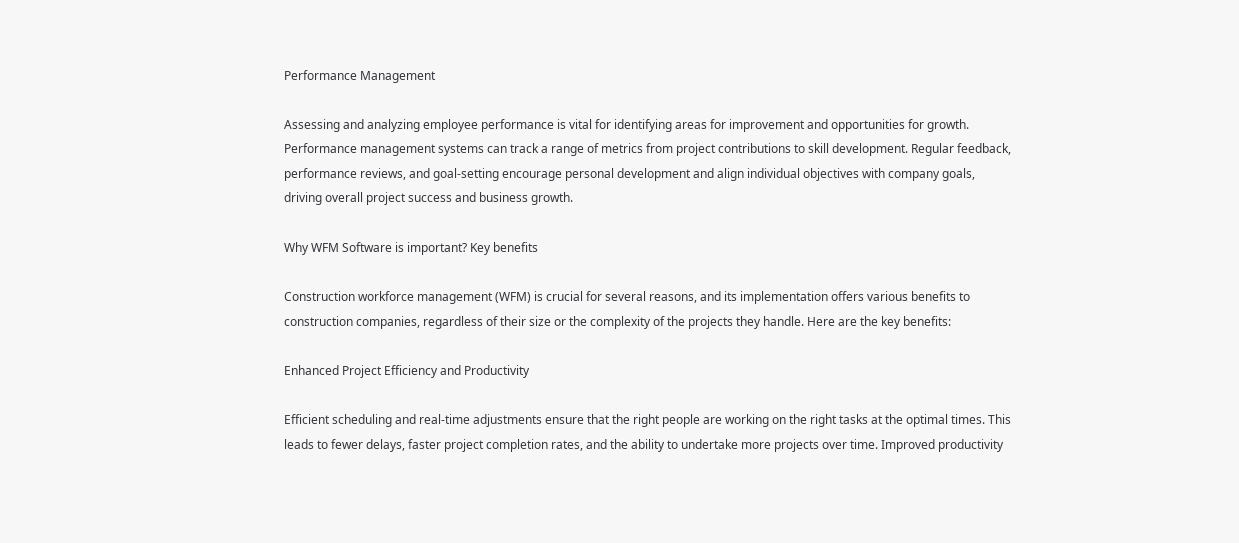Performance Management

Assessing and analyzing employee performance is vital for identifying areas for improvement and opportunities for growth. Performance management systems can track a range of metrics from project contributions to skill development. Regular feedback, performance reviews, and goal-setting encourage personal development and align individual objectives with company goals, driving overall project success and business growth.

Why WFM Software is important? Key benefits

Construction workforce management (WFM) is crucial for several reasons, and its implementation offers various benefits to construction companies, regardless of their size or the complexity of the projects they handle. Here are the key benefits:

Enhanced Project Efficiency and Productivity

Efficient scheduling and real-time adjustments ensure that the right people are working on the right tasks at the optimal times. This leads to fewer delays, faster project completion rates, and the ability to undertake more projects over time. Improved productivity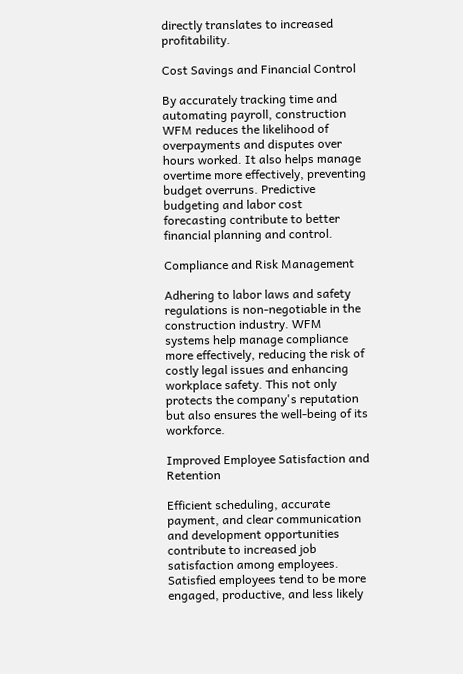directly translates to increased profitability.

Cost Savings and Financial Control

By accurately tracking time and automating payroll, construction WFM reduces the likelihood of overpayments and disputes over hours worked. It also helps manage overtime more effectively, preventing budget overruns. Predictive budgeting and labor cost forecasting contribute to better financial planning and control.

Compliance and Risk Management

Adhering to labor laws and safety regulations is non-negotiable in the construction industry. WFM systems help manage compliance more effectively, reducing the risk of costly legal issues and enhancing workplace safety. This not only protects the company's reputation but also ensures the well-being of its workforce.

Improved Employee Satisfaction and Retention

Efficient scheduling, accurate payment, and clear communication and development opportunities contribute to increased job satisfaction among employees. Satisfied employees tend to be more engaged, productive, and less likely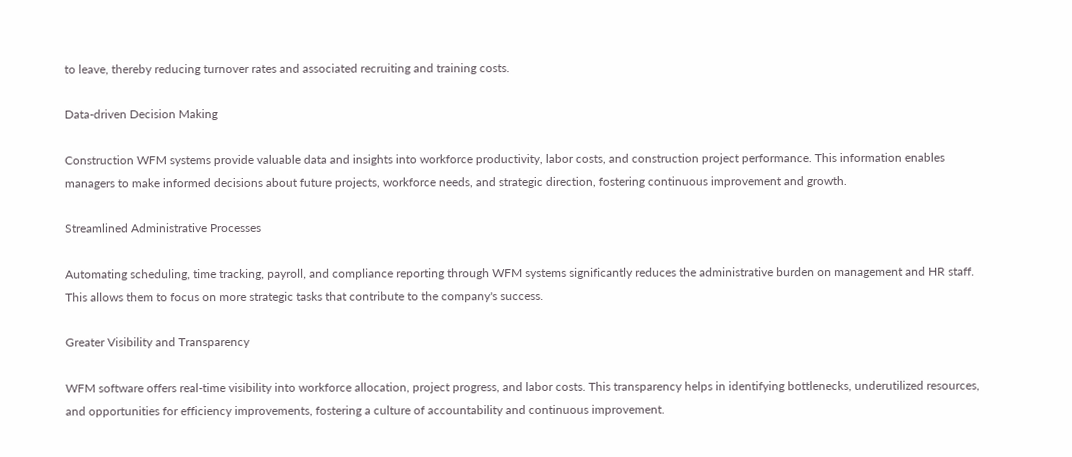to leave, thereby reducing turnover rates and associated recruiting and training costs.

Data-driven Decision Making

Construction WFM systems provide valuable data and insights into workforce productivity, labor costs, and construction project performance. This information enables managers to make informed decisions about future projects, workforce needs, and strategic direction, fostering continuous improvement and growth.

Streamlined Administrative Processes

Automating scheduling, time tracking, payroll, and compliance reporting through WFM systems significantly reduces the administrative burden on management and HR staff. This allows them to focus on more strategic tasks that contribute to the company's success.

Greater Visibility and Transparency

WFM software offers real-time visibility into workforce allocation, project progress, and labor costs. This transparency helps in identifying bottlenecks, underutilized resources, and opportunities for efficiency improvements, fostering a culture of accountability and continuous improvement.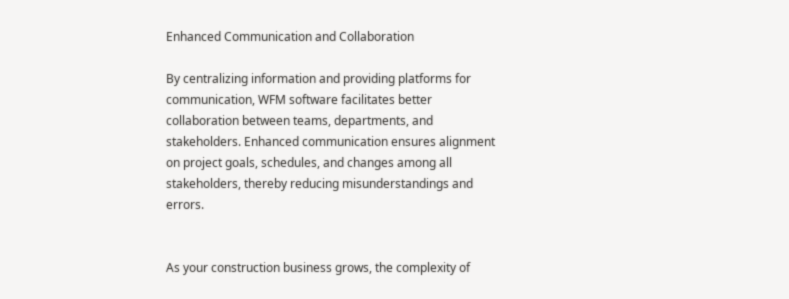Enhanced Communication and Collaboration

By centralizing information and providing platforms for communication, WFM software facilitates better collaboration between teams, departments, and stakeholders. Enhanced communication ensures alignment on project goals, schedules, and changes among all stakeholders, thereby reducing misunderstandings and errors.


As your construction business grows, the complexity of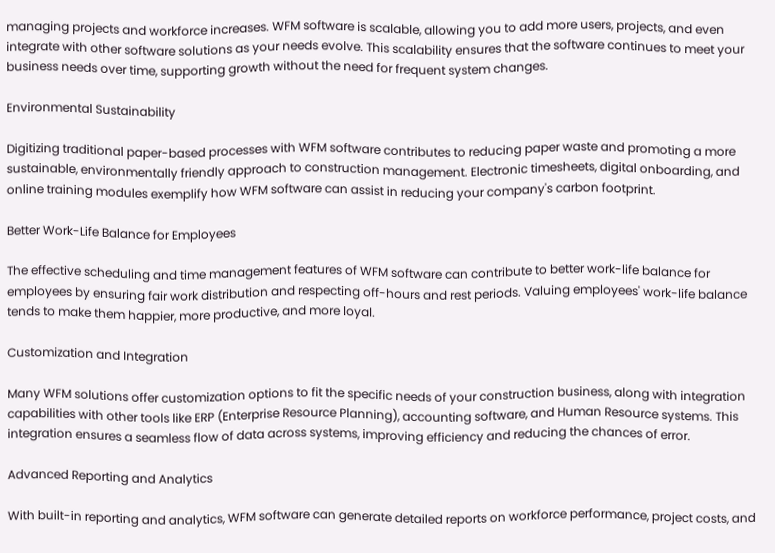managing projects and workforce increases. WFM software is scalable, allowing you to add more users, projects, and even integrate with other software solutions as your needs evolve. This scalability ensures that the software continues to meet your business needs over time, supporting growth without the need for frequent system changes.

Environmental Sustainability

Digitizing traditional paper-based processes with WFM software contributes to reducing paper waste and promoting a more sustainable, environmentally friendly approach to construction management. Electronic timesheets, digital onboarding, and online training modules exemplify how WFM software can assist in reducing your company's carbon footprint.

Better Work-Life Balance for Employees

The effective scheduling and time management features of WFM software can contribute to better work-life balance for employees by ensuring fair work distribution and respecting off-hours and rest periods. Valuing employees' work-life balance tends to make them happier, more productive, and more loyal.

Customization and Integration

Many WFM solutions offer customization options to fit the specific needs of your construction business, along with integration capabilities with other tools like ERP (Enterprise Resource Planning), accounting software, and Human Resource systems. This integration ensures a seamless flow of data across systems, improving efficiency and reducing the chances of error.

Advanced Reporting and Analytics

With built-in reporting and analytics, WFM software can generate detailed reports on workforce performance, project costs, and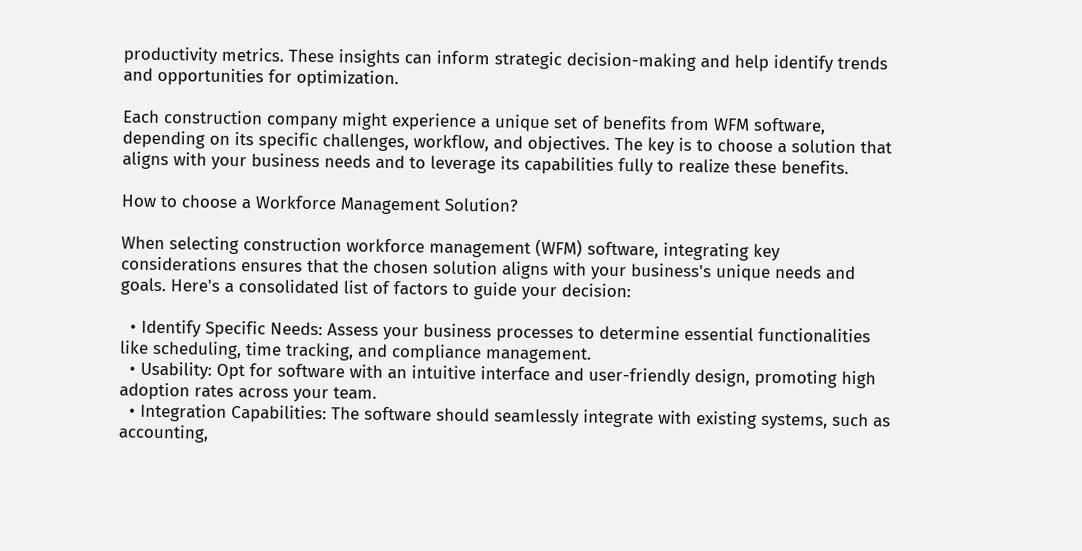productivity metrics. These insights can inform strategic decision-making and help identify trends and opportunities for optimization.

Each construction company might experience a unique set of benefits from WFM software, depending on its specific challenges, workflow, and objectives. The key is to choose a solution that aligns with your business needs and to leverage its capabilities fully to realize these benefits.

How to choose a Workforce Management Solution?

When selecting construction workforce management (WFM) software, integrating key considerations ensures that the chosen solution aligns with your business's unique needs and goals. Here's a consolidated list of factors to guide your decision:

  • Identify Specific Needs: Assess your business processes to determine essential functionalities like scheduling, time tracking, and compliance management.
  • Usability: Opt for software with an intuitive interface and user-friendly design, promoting high adoption rates across your team.
  • Integration Capabilities: The software should seamlessly integrate with existing systems, such as accounting,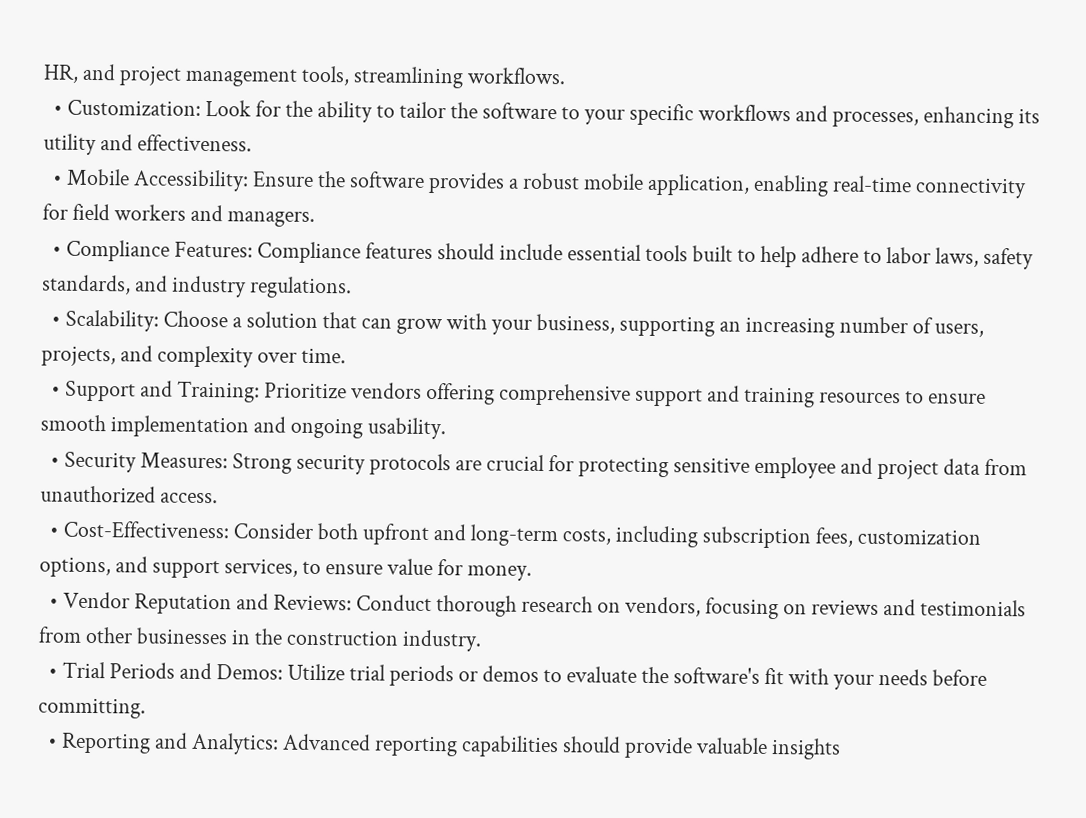HR, and project management tools, streamlining workflows.
  • Customization: Look for the ability to tailor the software to your specific workflows and processes, enhancing its utility and effectiveness.
  • Mobile Accessibility: Ensure the software provides a robust mobile application, enabling real-time connectivity for field workers and managers.
  • Compliance Features: Compliance features should include essential tools built to help adhere to labor laws, safety standards, and industry regulations.
  • Scalability: Choose a solution that can grow with your business, supporting an increasing number of users, projects, and complexity over time.
  • Support and Training: Prioritize vendors offering comprehensive support and training resources to ensure smooth implementation and ongoing usability.
  • Security Measures: Strong security protocols are crucial for protecting sensitive employee and project data from unauthorized access.
  • Cost-Effectiveness: Consider both upfront and long-term costs, including subscription fees, customization options, and support services, to ensure value for money.
  • Vendor Reputation and Reviews: Conduct thorough research on vendors, focusing on reviews and testimonials from other businesses in the construction industry.
  • Trial Periods and Demos: Utilize trial periods or demos to evaluate the software's fit with your needs before committing.
  • Reporting and Analytics: Advanced reporting capabilities should provide valuable insights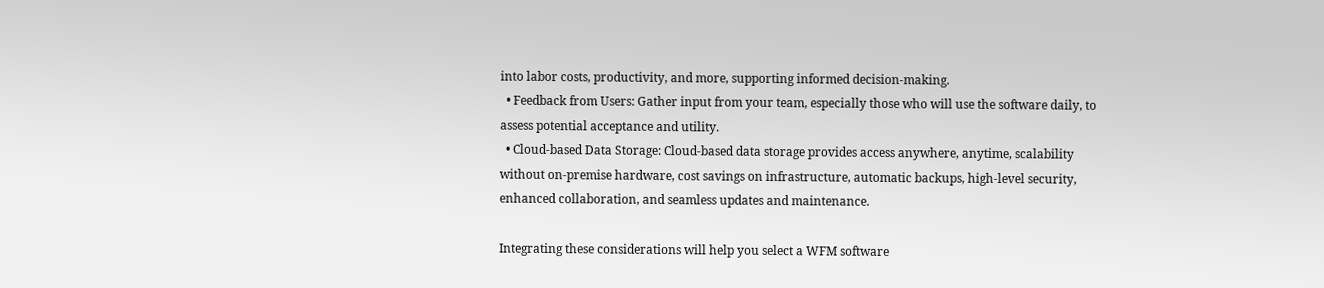into labor costs, productivity, and more, supporting informed decision-making.
  • Feedback from Users: Gather input from your team, especially those who will use the software daily, to assess potential acceptance and utility.
  • Cloud-based Data Storage: Cloud-based data storage provides access anywhere, anytime, scalability without on-premise hardware, cost savings on infrastructure, automatic backups, high-level security, enhanced collaboration, and seamless updates and maintenance.

Integrating these considerations will help you select a WFM software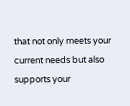that not only meets your current needs but also supports your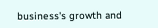business's growth and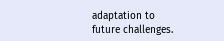adaptation to future challenges.